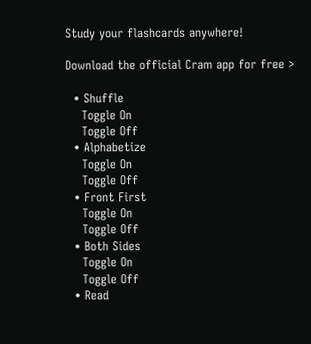Study your flashcards anywhere!

Download the official Cram app for free >

  • Shuffle
    Toggle On
    Toggle Off
  • Alphabetize
    Toggle On
    Toggle Off
  • Front First
    Toggle On
    Toggle Off
  • Both Sides
    Toggle On
    Toggle Off
  • Read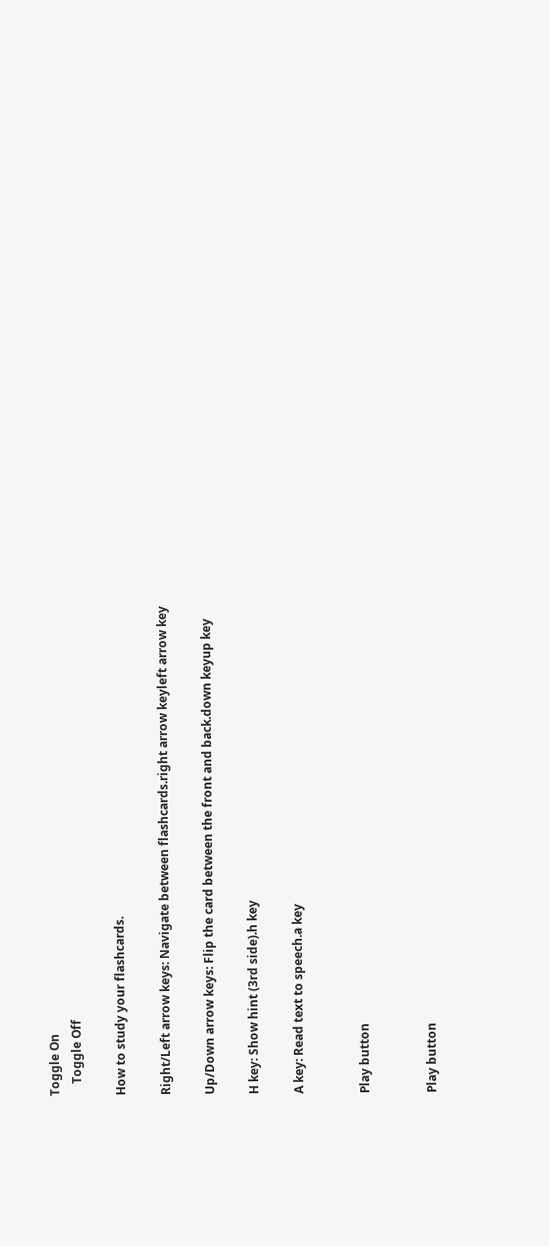Toggle On
    Toggle Off

How to study your flashcards.

Right/Left arrow keys: Navigate between flashcards.right arrow keyleft arrow key

Up/Down arrow keys: Flip the card between the front and back.down keyup key

H key: Show hint (3rd side).h key

A key: Read text to speech.a key


Play button


Play button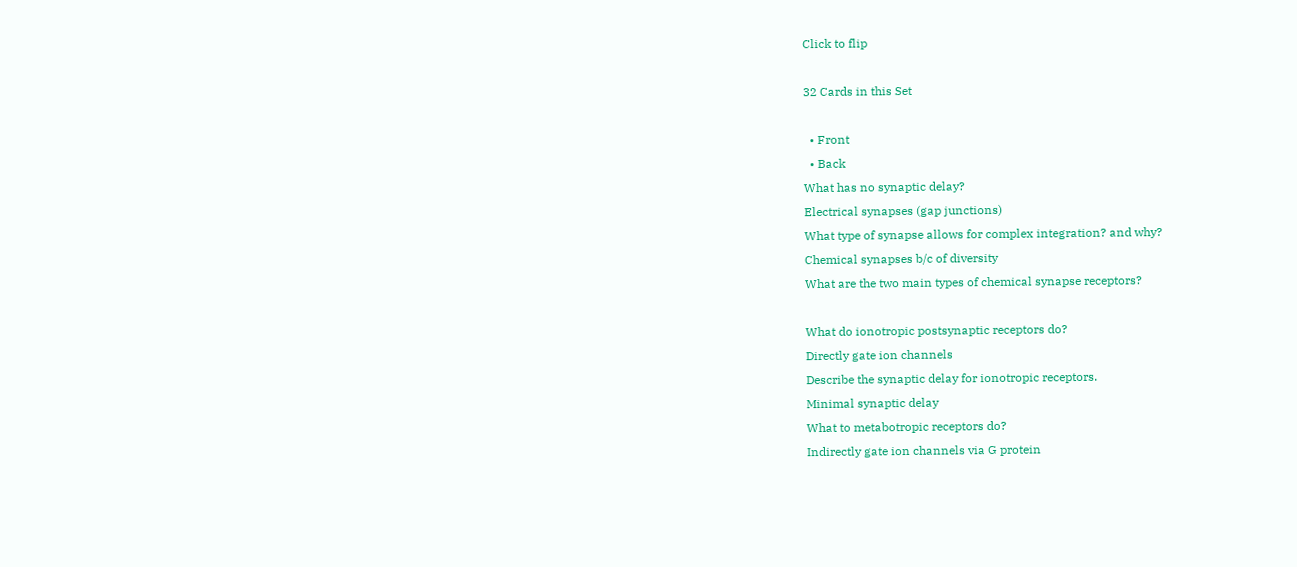Click to flip

32 Cards in this Set

  • Front
  • Back
What has no synaptic delay?
Electrical synapses (gap junctions)
What type of synapse allows for complex integration? and why?
Chemical synapses b/c of diversity
What are the two main types of chemical synapse receptors?

What do ionotropic postsynaptic receptors do?
Directly gate ion channels
Describe the synaptic delay for ionotropic receptors.
Minimal synaptic delay
What to metabotropic receptors do?
Indirectly gate ion channels via G protein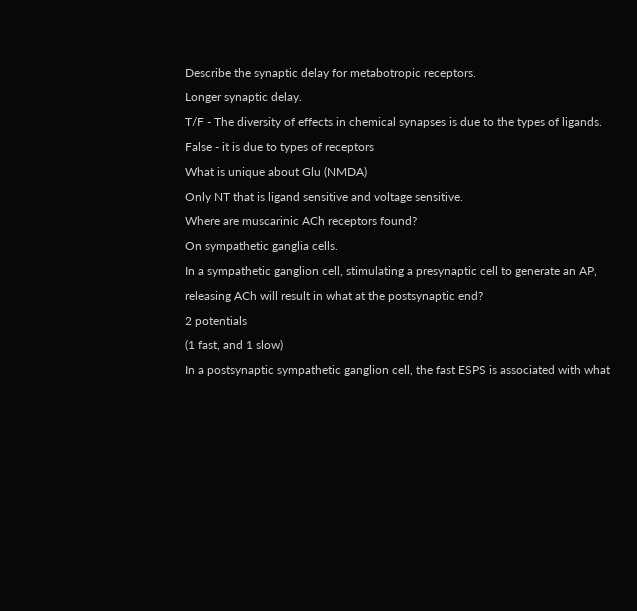Describe the synaptic delay for metabotropic receptors.
Longer synaptic delay.
T/F - The diversity of effects in chemical synapses is due to the types of ligands.
False - it is due to types of receptors
What is unique about Glu (NMDA)
Only NT that is ligand sensitive and voltage sensitive.
Where are muscarinic ACh receptors found?
On sympathetic ganglia cells.
In a sympathetic ganglion cell, stimulating a presynaptic cell to generate an AP, releasing ACh will result in what at the postsynaptic end?
2 potentials
(1 fast, and 1 slow)
In a postsynaptic sympathetic ganglion cell, the fast ESPS is associated with what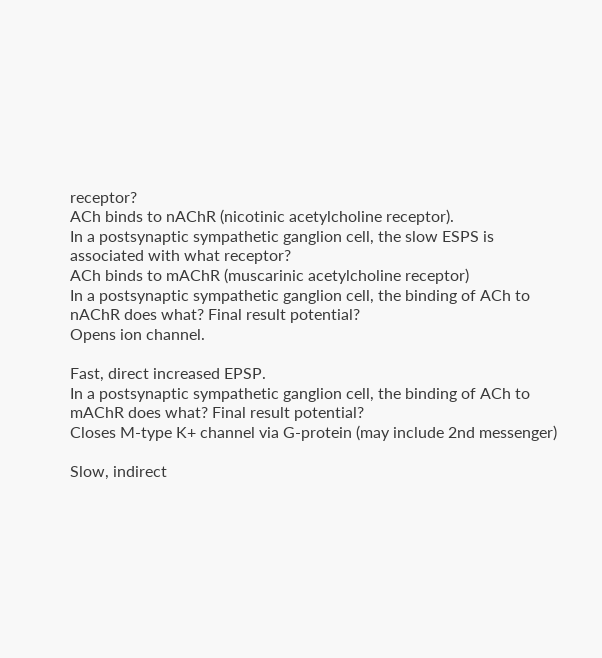receptor?
ACh binds to nAChR (nicotinic acetylcholine receptor).
In a postsynaptic sympathetic ganglion cell, the slow ESPS is associated with what receptor?
ACh binds to mAChR (muscarinic acetylcholine receptor)
In a postsynaptic sympathetic ganglion cell, the binding of ACh to nAChR does what? Final result potential?
Opens ion channel.

Fast, direct increased EPSP.
In a postsynaptic sympathetic ganglion cell, the binding of ACh to mAChR does what? Final result potential?
Closes M-type K+ channel via G-protein (may include 2nd messenger)

Slow, indirect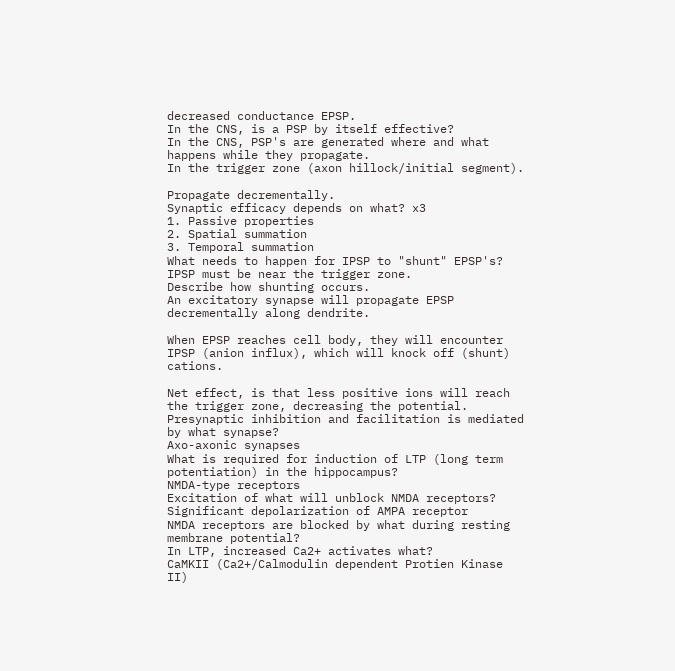decreased conductance EPSP.
In the CNS, is a PSP by itself effective?
In the CNS, PSP's are generated where and what happens while they propagate.
In the trigger zone (axon hillock/initial segment).

Propagate decrementally.
Synaptic efficacy depends on what? x3
1. Passive properties
2. Spatial summation
3. Temporal summation
What needs to happen for IPSP to "shunt" EPSP's?
IPSP must be near the trigger zone.
Describe how shunting occurs.
An excitatory synapse will propagate EPSP decrementally along dendrite.

When EPSP reaches cell body, they will encounter IPSP (anion influx), which will knock off (shunt) cations.

Net effect, is that less positive ions will reach the trigger zone, decreasing the potential.
Presynaptic inhibition and facilitation is mediated by what synapse?
Axo-axonic synapses
What is required for induction of LTP (long term potentiation) in the hippocampus?
NMDA-type receptors
Excitation of what will unblock NMDA receptors?
Significant depolarization of AMPA receptor
NMDA receptors are blocked by what during resting membrane potential?
In LTP, increased Ca2+ activates what?
CaMKII (Ca2+/Calmodulin dependent Protien Kinase II)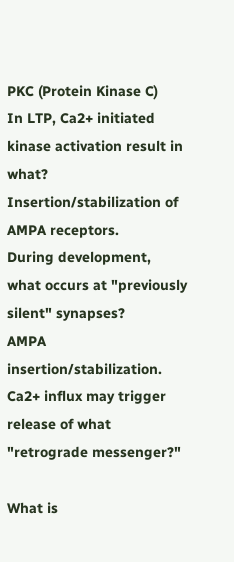PKC (Protein Kinase C)
In LTP, Ca2+ initiated kinase activation result in what?
Insertion/stabilization of AMPA receptors.
During development, what occurs at "previously silent" synapses?
AMPA insertion/stabilization.
Ca2+ influx may trigger release of what "retrograde messenger?"

What is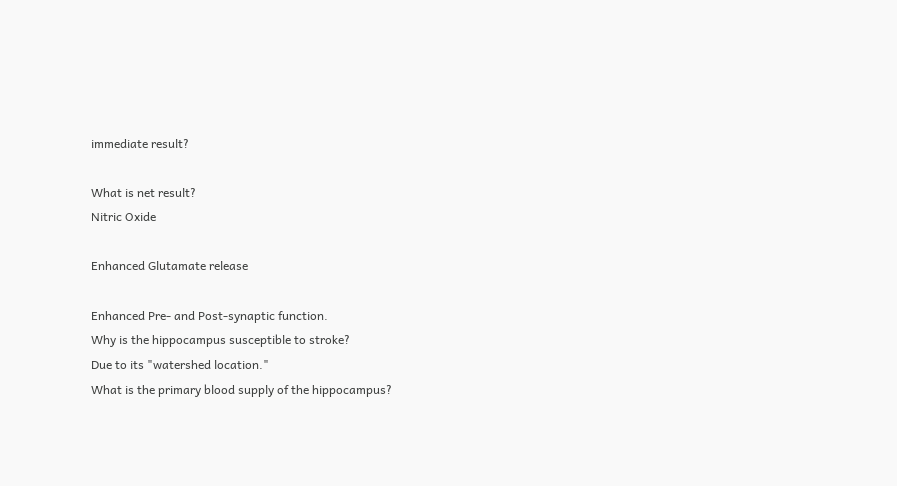immediate result?

What is net result?
Nitric Oxide

Enhanced Glutamate release

Enhanced Pre- and Post-synaptic function.
Why is the hippocampus susceptible to stroke?
Due to its "watershed location."
What is the primary blood supply of the hippocampus?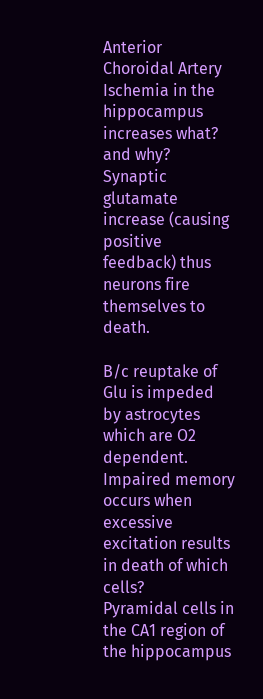Anterior Choroidal Artery
Ischemia in the hippocampus increases what? and why?
Synaptic glutamate increase (causing positive feedback) thus neurons fire themselves to death.

B/c reuptake of Glu is impeded by astrocytes which are O2 dependent.
Impaired memory occurs when excessive excitation results in death of which cells?
Pyramidal cells in the CA1 region of the hippocampus